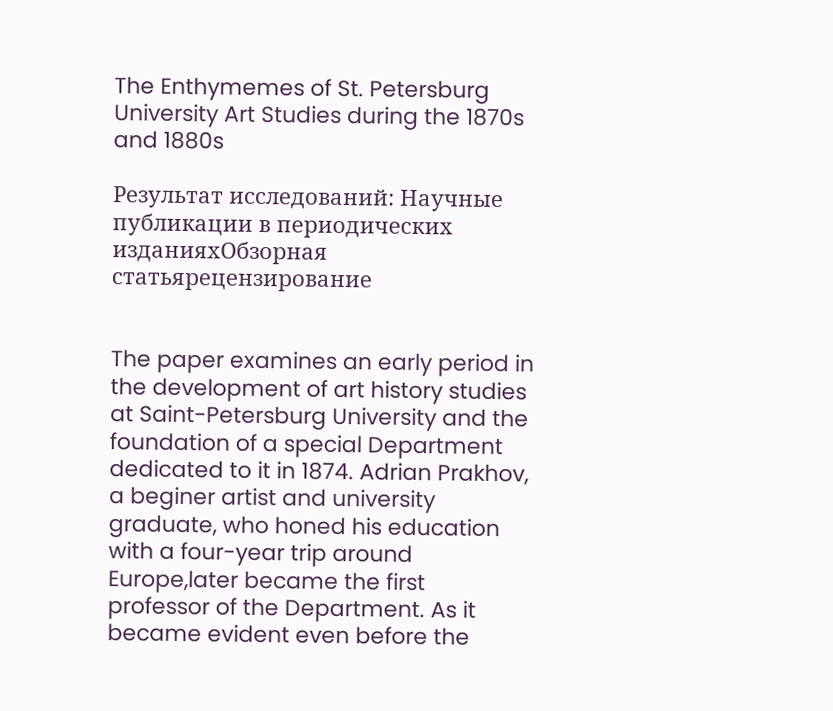The Enthymemes of St. Petersburg University Art Studies during the 1870s and 1880s

Результат исследований: Научные публикации в периодических изданияхОбзорная статьярецензирование


The paper examines an early period in the development of art history studies at Saint-Petersburg University and the foundation of a special Department dedicated to it in 1874. Adrian Prakhov, a beginer artist and university graduate, who honed his education with a four-year trip around Europe,later became the first professor of the Department. As it became evident even before the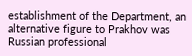establishment of the Department, an alternative figure to Prakhov was Russian professional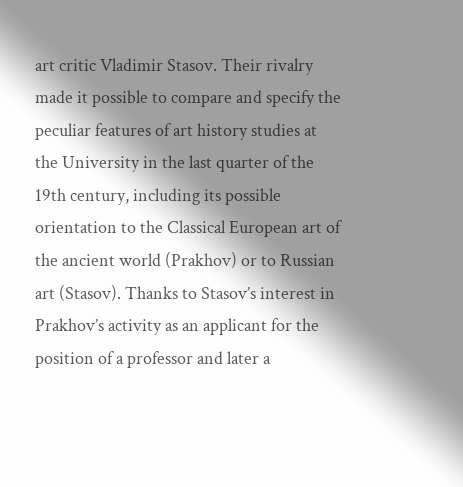art critic Vladimir Stasov. Their rivalry made it possible to compare and specify the peculiar features of art history studies at the University in the last quarter of the 19th century, including its possible orientation to the Classical European art of the ancient world (Prakhov) or to Russian art (Stasov). Thanks to Stasov’s interest in Prakhov’s activity as an applicant for the position of a professor and later a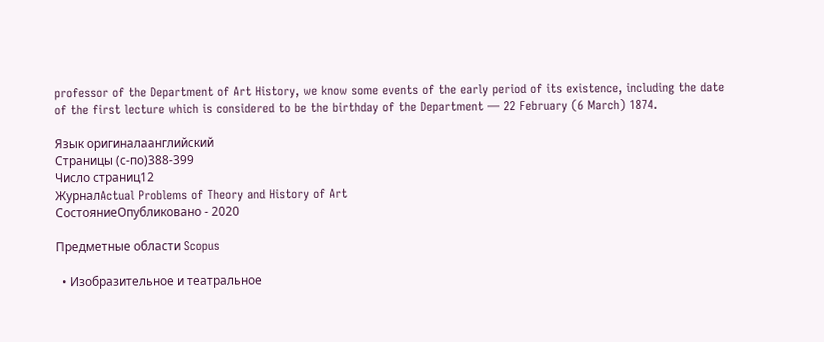professor of the Department of Art History, we know some events of the early period of its existence, including the date of the first lecture which is considered to be the birthday of the Department — 22 February (6 March) 1874.

Язык оригиналаанглийский
Страницы (с-по)388-399
Число страниц12
ЖурналActual Problems of Theory and History of Art
СостояниеОпубликовано - 2020

Предметные области Scopus

  • Изобразительное и театральное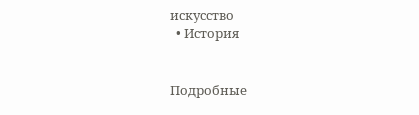искусство
  • История


Подробные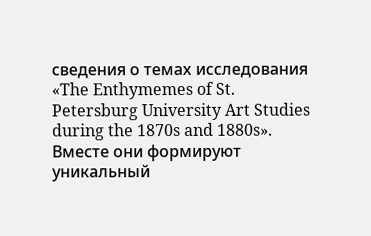сведения о темах исследования «The Enthymemes of St. Petersburg University Art Studies during the 1870s and 1880s». Вместе они формируют уникальный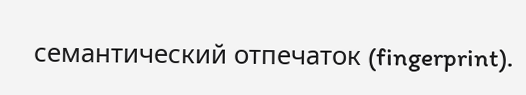семантический отпечаток (fingerprint).